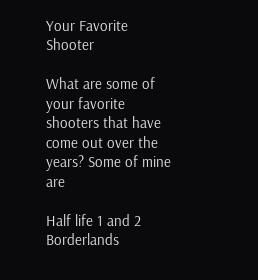Your Favorite Shooter

What are some of your favorite shooters that have come out over the years? Some of mine are

Half life 1 and 2
Borderlands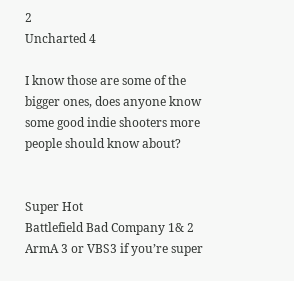2
Uncharted 4

I know those are some of the bigger ones, does anyone know some good indie shooters more people should know about?


Super Hot
Battlefield Bad Company 1& 2
ArmA 3 or VBS3 if you’re super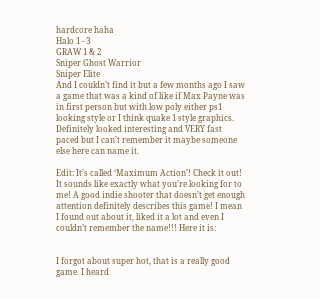hardcore haha
Halo 1 - 3
GRAW 1 & 2
Sniper Ghost Warrior
Sniper Elite
And I couldn’t find it but a few months ago I saw a game that was a kind of like if Max Payne was in first person but with low poly either ps1 looking style or I think quake 1 style graphics. Definitely looked interesting and VERY fast paced but I can’t remember it maybe someone else here can name it.

Edit: It’s called ‘Maximum Action’! Check it out! It sounds like exactly what you’re looking for to me! A good indie shooter that doesn’t get enough attention definitely describes this game! I mean I found out about it, liked it a lot and even I couldn’t remember the name!!! Here it is:


I forgot about super hot, that is a really good game. I heard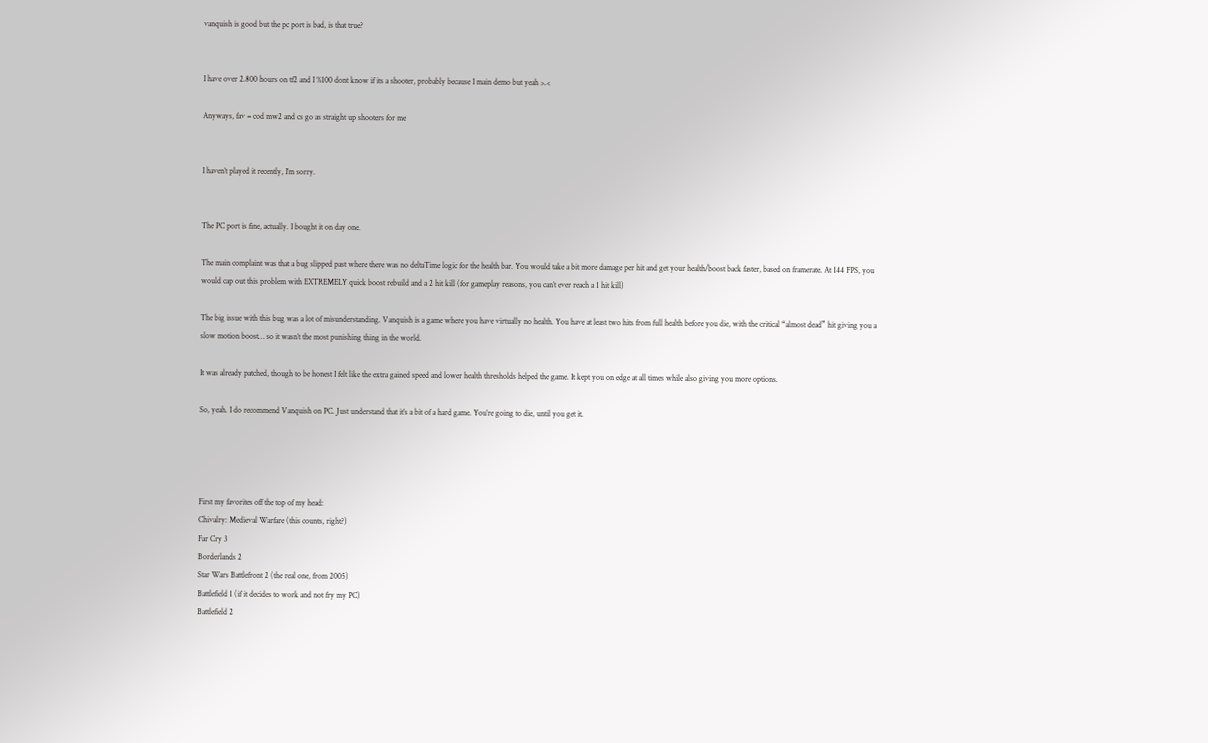vanquish is good but the pc port is bad, is that true?


I have over 2.800 hours on tf2 and I %100 dont know if its a shooter, probably because I main demo but yeah >.<

Anyways, fav = cod mw2 and cs go as straight up shooters for me


I haven’t played it recently, I’m sorry.


The PC port is fine, actually. I bought it on day one.

The main complaint was that a bug slipped past where there was no deltaTime logic for the health bar. You would take a bit more damage per hit and get your health/boost back faster, based on framerate. At 144 FPS, you would cap out this problem with EXTREMELY quick boost rebuild and a 2 hit kill (for gameplay reasons, you can’t ever reach a 1 hit kill)

The big issue with this bug was a lot of misunderstanding. Vanquish is a game where you have virtually no health. You have at least two hits from full health before you die, with the critical “almost dead” hit giving you a slow motion boost… so it wasn’t the most punishing thing in the world.

It was already patched, though to be honest I felt like the extra gained speed and lower health thresholds helped the game. It kept you on edge at all times while also giving you more options.

So, yeah. I do recommend Vanquish on PC. Just understand that it’s a bit of a hard game. You’re going to die, until you get it.




First my favorites off the top of my head:
Chivalry: Medieval Warfare (this counts, right?)
Far Cry 3
Borderlands 2
Star Wars Battlefront 2 (the real one, from 2005)
Battlefield 1 (if it decides to work and not fry my PC)
Battlefield 2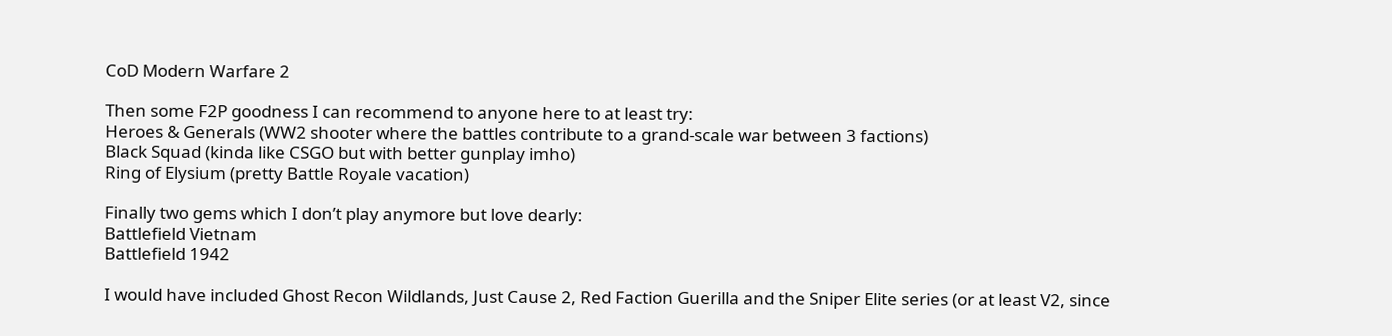CoD Modern Warfare 2

Then some F2P goodness I can recommend to anyone here to at least try:
Heroes & Generals (WW2 shooter where the battles contribute to a grand-scale war between 3 factions)
Black Squad (kinda like CSGO but with better gunplay imho)
Ring of Elysium (pretty Battle Royale vacation)

Finally two gems which I don’t play anymore but love dearly:
Battlefield Vietnam
Battlefield 1942

I would have included Ghost Recon Wildlands, Just Cause 2, Red Faction Guerilla and the Sniper Elite series (or at least V2, since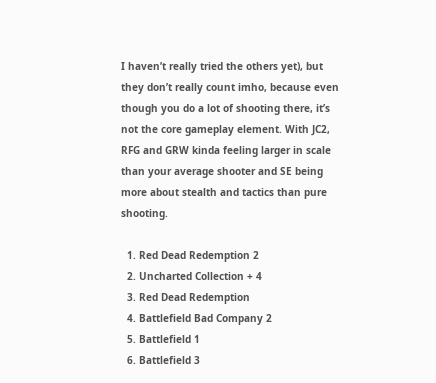I haven’t really tried the others yet), but they don’t really count imho, because even though you do a lot of shooting there, it’s not the core gameplay element. With JC2, RFG and GRW kinda feeling larger in scale than your average shooter and SE being more about stealth and tactics than pure shooting.

  1. Red Dead Redemption 2
  2. Uncharted Collection + 4
  3. Red Dead Redemption
  4. Battlefield Bad Company 2
  5. Battlefield 1
  6. Battlefield 3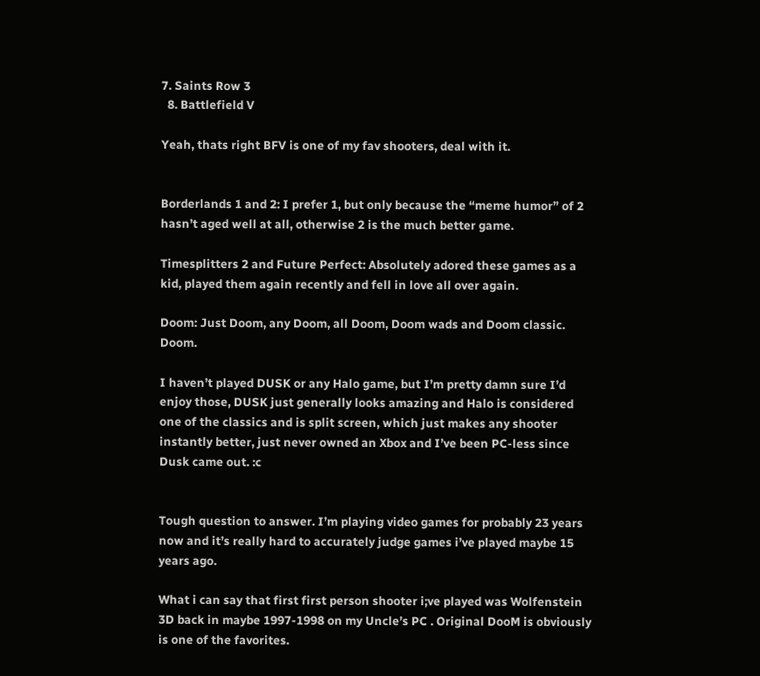7. Saints Row 3
  8. Battlefield V

Yeah, thats right BFV is one of my fav shooters, deal with it.


Borderlands 1 and 2: I prefer 1, but only because the “meme humor” of 2 hasn’t aged well at all, otherwise 2 is the much better game.

Timesplitters 2 and Future Perfect: Absolutely adored these games as a kid, played them again recently and fell in love all over again.

Doom: Just Doom, any Doom, all Doom, Doom wads and Doom classic. Doom.

I haven’t played DUSK or any Halo game, but I’m pretty damn sure I’d enjoy those, DUSK just generally looks amazing and Halo is considered one of the classics and is split screen, which just makes any shooter instantly better, just never owned an Xbox and I’ve been PC-less since Dusk came out. :c


Tough question to answer. I’m playing video games for probably 23 years now and it’s really hard to accurately judge games i’ve played maybe 15 years ago.

What i can say that first first person shooter i;ve played was Wolfenstein 3D back in maybe 1997-1998 on my Uncle’s PC . Original DooM is obviously is one of the favorites.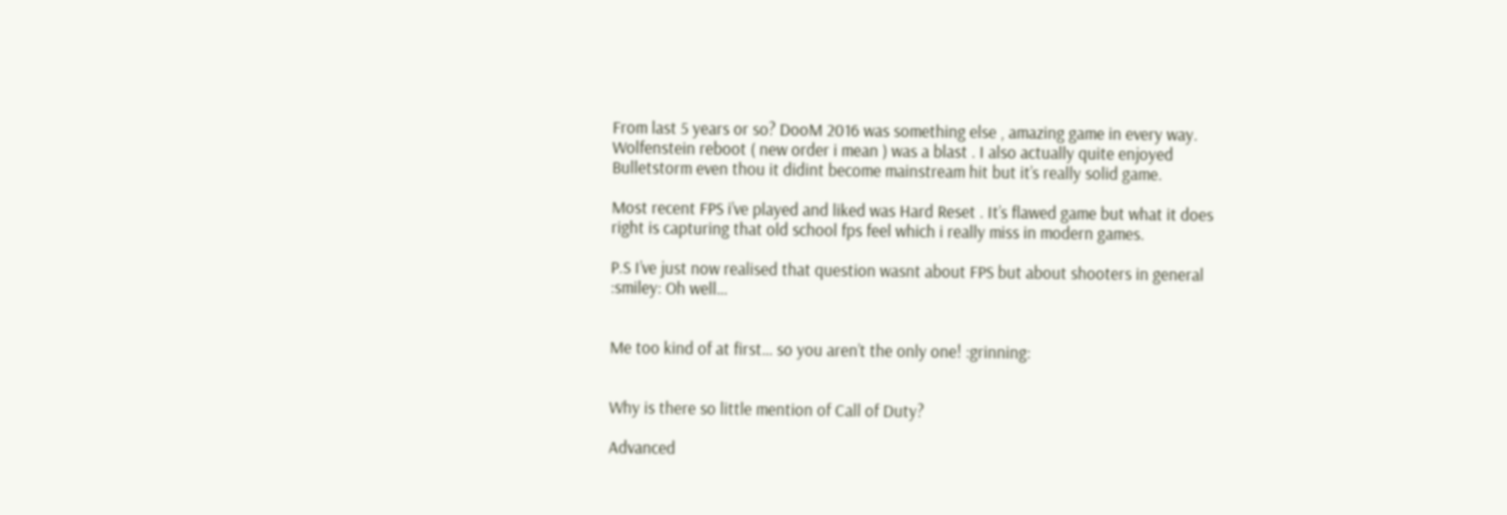From last 5 years or so? DooM 2016 was something else , amazing game in every way. Wolfenstein reboot ( new order i mean ) was a blast . I also actually quite enjoyed Bulletstorm even thou it didint become mainstream hit but it’s really solid game.

Most recent FPS i’ve played and liked was Hard Reset . It’s flawed game but what it does right is capturing that old school fps feel which i really miss in modern games.

P.S I’ve just now realised that question wasnt about FPS but about shooters in general :smiley: Oh well…


Me too kind of at first… so you aren’t the only one! :grinning:


Why is there so little mention of Call of Duty?

Advanced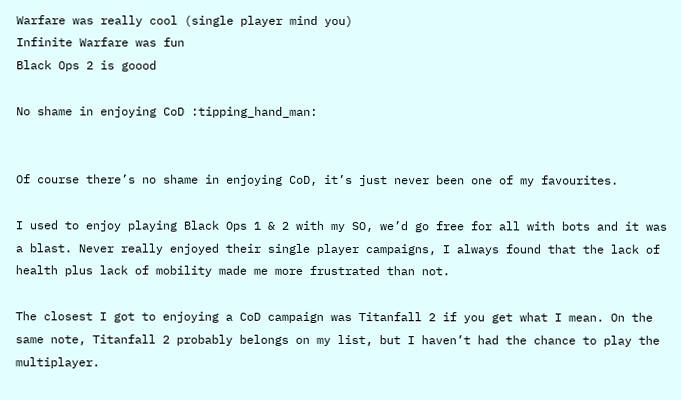Warfare was really cool (single player mind you)
Infinite Warfare was fun
Black Ops 2 is goood

No shame in enjoying CoD :tipping_hand_man:


Of course there’s no shame in enjoying CoD, it’s just never been one of my favourites.

I used to enjoy playing Black Ops 1 & 2 with my SO, we’d go free for all with bots and it was a blast. Never really enjoyed their single player campaigns, I always found that the lack of health plus lack of mobility made me more frustrated than not.

The closest I got to enjoying a CoD campaign was Titanfall 2 if you get what I mean. On the same note, Titanfall 2 probably belongs on my list, but I haven’t had the chance to play the multiplayer.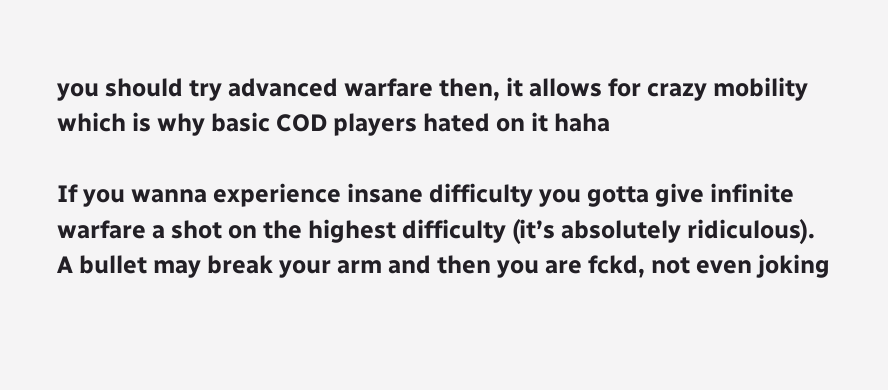you should try advanced warfare then, it allows for crazy mobility which is why basic COD players hated on it haha

If you wanna experience insane difficulty you gotta give infinite warfare a shot on the highest difficulty (it’s absolutely ridiculous). A bullet may break your arm and then you are fckd, not even joking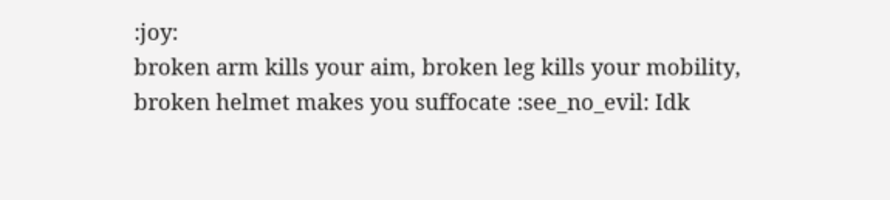:joy:
broken arm kills your aim, broken leg kills your mobility, broken helmet makes you suffocate :see_no_evil: Idk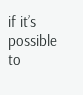if it’s possible to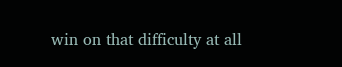win on that difficulty at all